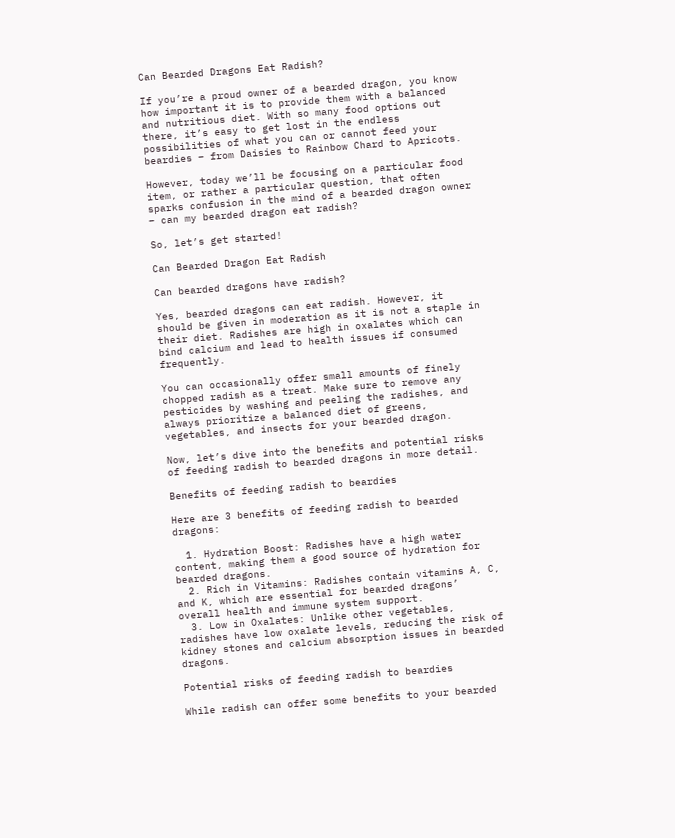Can Bearded Dragons Eat Radish?

If you’re a proud owner of a bearded dragon, you know how important it is to provide them with a balanced and nutritious diet. With so many food options out there, it’s easy to get lost in the endless possibilities of what you can or cannot feed your beardies – from Daisies to Rainbow Chard to Apricots.

However, today we’ll be focusing on a particular food item, or rather a particular question, that often sparks confusion in the mind of a bearded dragon owner – can my bearded dragon eat radish?

So, let’s get started!

Can Bearded Dragon Eat Radish

Can bearded dragons have radish?

Yes, bearded dragons can eat radish. However, it should be given in moderation as it is not a staple in their diet. Radishes are high in oxalates which can bind calcium and lead to health issues if consumed frequently.

You can occasionally offer small amounts of finely chopped radish as a treat. Make sure to remove any pesticides by washing and peeling the radishes, and always prioritize a balanced diet of greens, vegetables, and insects for your bearded dragon.

Now, let’s dive into the benefits and potential risks of feeding radish to bearded dragons in more detail.

Benefits of feeding radish to beardies

Here are 3 benefits of feeding radish to bearded dragons:

  1. Hydration Boost: Radishes have a high water content, making them a good source of hydration for bearded dragons.
  2. Rich in Vitamins: Radishes contain vitamins A, C, and K, which are essential for bearded dragons’ overall health and immune system support.
  3. Low in Oxalates: Unlike other vegetables, radishes have low oxalate levels, reducing the risk of kidney stones and calcium absorption issues in bearded dragons.

Potential risks of feeding radish to beardies

While radish can offer some benefits to your bearded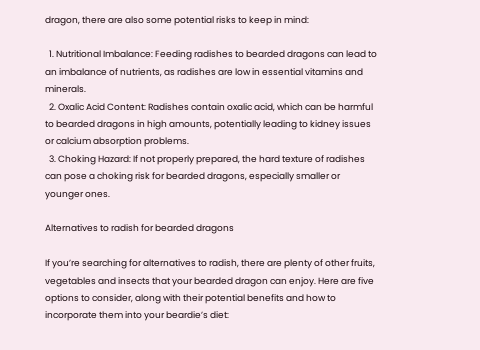dragon, there are also some potential risks to keep in mind:

  1. Nutritional Imbalance: Feeding radishes to bearded dragons can lead to an imbalance of nutrients, as radishes are low in essential vitamins and minerals.
  2. Oxalic Acid Content: Radishes contain oxalic acid, which can be harmful to bearded dragons in high amounts, potentially leading to kidney issues or calcium absorption problems.
  3. Choking Hazard: If not properly prepared, the hard texture of radishes can pose a choking risk for bearded dragons, especially smaller or younger ones.

Alternatives to radish for bearded dragons

If you’re searching for alternatives to radish, there are plenty of other fruits, vegetables and insects that your bearded dragon can enjoy. Here are five options to consider, along with their potential benefits and how to incorporate them into your beardie’s diet: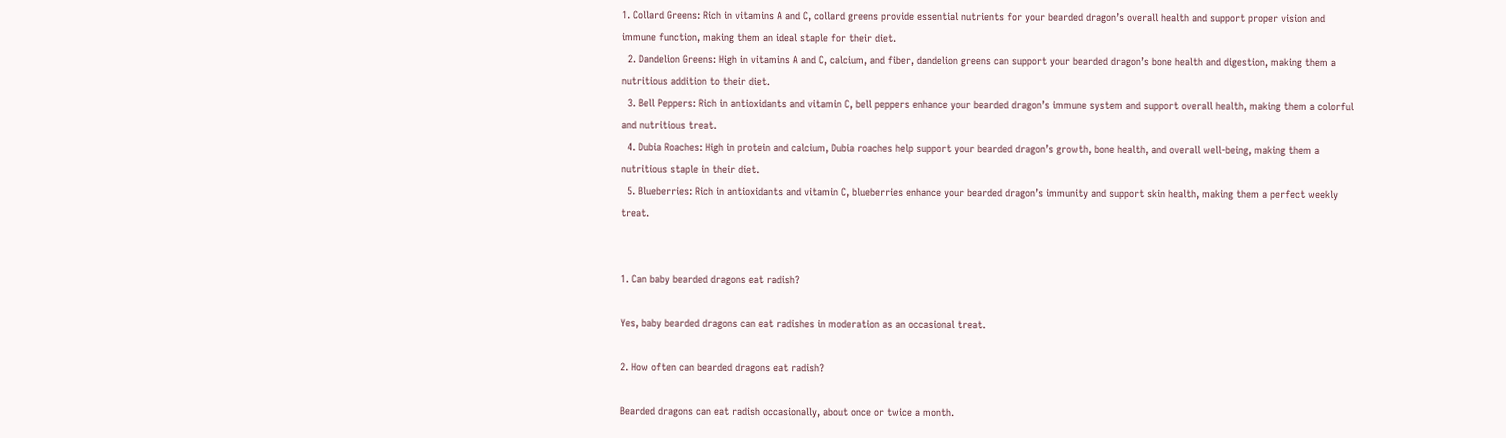1. Collard Greens: Rich in vitamins A and C, collard greens provide essential nutrients for your bearded dragon’s overall health and support proper vision and immune function, making them an ideal staple for their diet.
  2. Dandelion Greens: High in vitamins A and C, calcium, and fiber, dandelion greens can support your bearded dragon’s bone health and digestion, making them a nutritious addition to their diet.
  3. Bell Peppers: Rich in antioxidants and vitamin C, bell peppers enhance your bearded dragon’s immune system and support overall health, making them a colorful and nutritious treat.
  4. Dubia Roaches: High in protein and calcium, Dubia roaches help support your bearded dragon’s growth, bone health, and overall well-being, making them a nutritious staple in their diet.
  5. Blueberries: Rich in antioxidants and vitamin C, blueberries enhance your bearded dragon’s immunity and support skin health, making them a perfect weekly treat.


1. Can baby bearded dragons eat radish?

Yes, baby bearded dragons can eat radishes in moderation as an occasional treat.

2. How often can bearded dragons eat radish?

Bearded dragons can eat radish occasionally, about once or twice a month.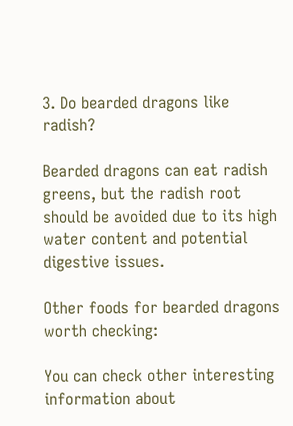3. Do bearded dragons like radish?

Bearded dragons can eat radish greens, but the radish root should be avoided due to its high water content and potential digestive issues.

Other foods for bearded dragons worth checking:

You can check other interesting information about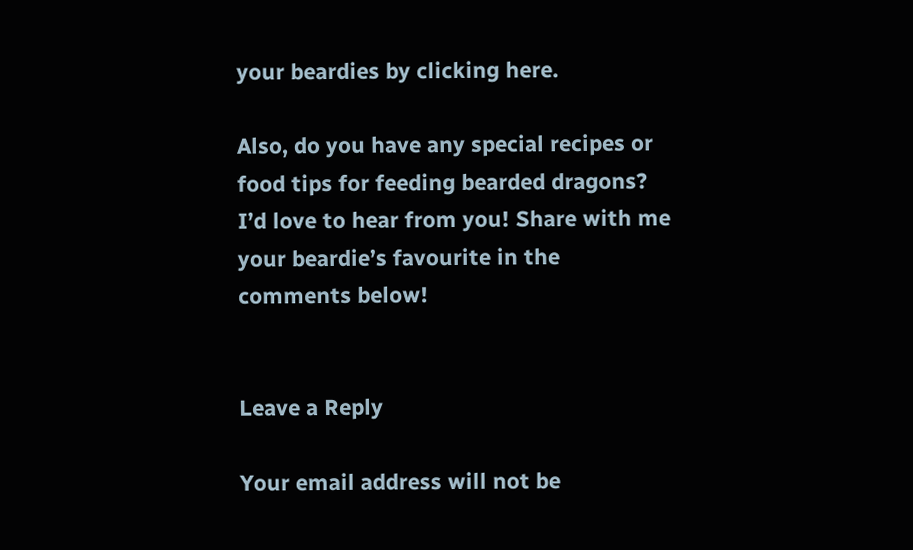your beardies by clicking here.

Also, do you have any special recipes or food tips for feeding bearded dragons? I’d love to hear from you! Share with me your beardie’s favourite in the comments below!


Leave a Reply

Your email address will not be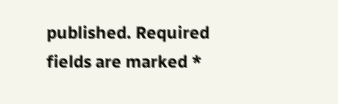published. Required fields are marked *